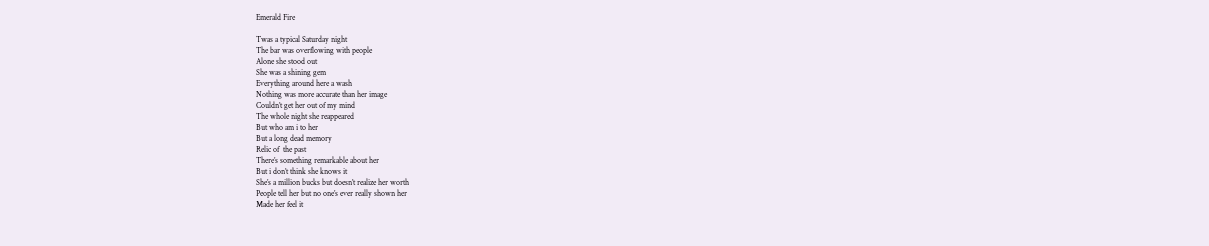Emerald Fire

Twas a typical Saturday night
The bar was overflowing with people
Alone she stood out
She was a shining gem
Everything around here a wash
Nothing was more accurate than her image
Couldn’t get her out of my mind
The whole night she reappeared
But who am i to her
But a long dead memory
Relic of  the past
There’s something remarkable about her
But i don’t think she knows it
She’s a million bucks but doesn’t realize her worth
People tell her but no one’s ever really shown her
Made her feel it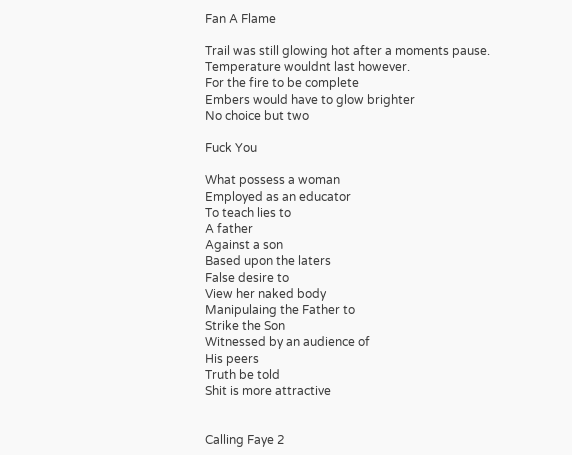Fan A Flame

Trail was still glowing hot after a moments pause.
Temperature wouldnt last however.
For the fire to be complete
Embers would have to glow brighter
No choice but two

Fuck You

What possess a woman
Employed as an educator
To teach lies to
A father
Against a son
Based upon the laters
False desire to
View her naked body
Manipulaing the Father to
Strike the Son
Witnessed by an audience of
His peers
Truth be told
Shit is more attractive


Calling Faye 2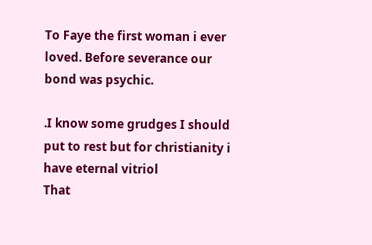To Faye the first woman i ever loved. Before severance our bond was psychic.

.I know some grudges I should put to rest but for christianity i have eternal vitriol
That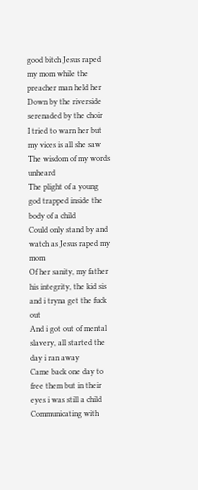good bitch Jesus raped my mom while the preacher man held her
Down by the riverside serenaded by the choir
I tried to warn her but my vices is all she saw
The wisdom of my words unheard
The plight of a young god trapped inside the body of a child
Could only stand by and watch as Jesus raped my mom
Of her sanity, my father his integrity, the kid sis and i tryna get the fuck out
And i got out of mental slavery, all started the day i ran away
Came back one day to free them but in their eyes i was still a child
Communicating with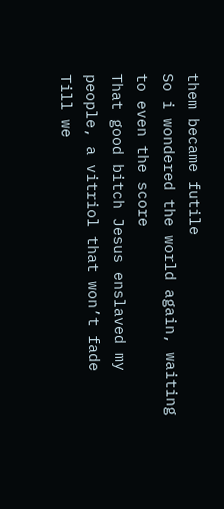them became futile
So i wondered the world again, waiting to even the score
That good bitch Jesus enslaved my people, a vitriol that won’t fade
Till we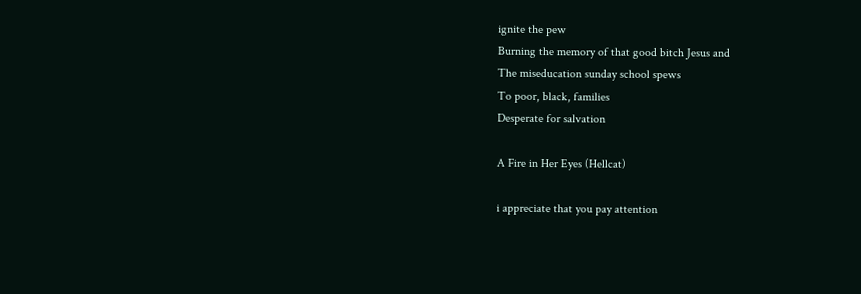ignite the pew
Burning the memory of that good bitch Jesus and
The miseducation sunday school spews
To poor, black, families
Desperate for salvation

A Fire in Her Eyes (Hellcat)

i appreciate that you pay attention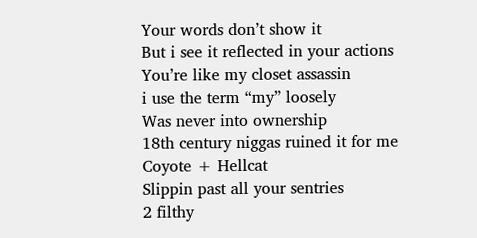Your words don’t show it
But i see it reflected in your actions
You’re like my closet assassin
i use the term “my” loosely
Was never into ownership
18th century niggas ruined it for me
Coyote + Hellcat
Slippin past all your sentries
2 filthy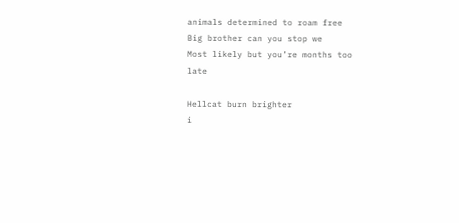animals determined to roam free
Big brother can you stop we
Most likely but you’re months too late

Hellcat burn brighter
i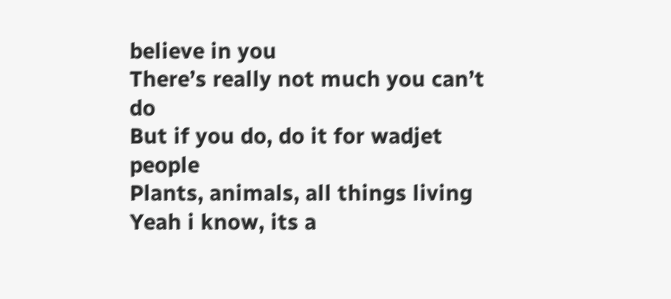believe in you
There’s really not much you can’t do
But if you do, do it for wadjet people
Plants, animals, all things living
Yeah i know, its a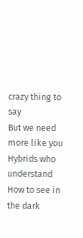crazy thing to say
But we need more like you
Hybrids who understand
How to see in the dark